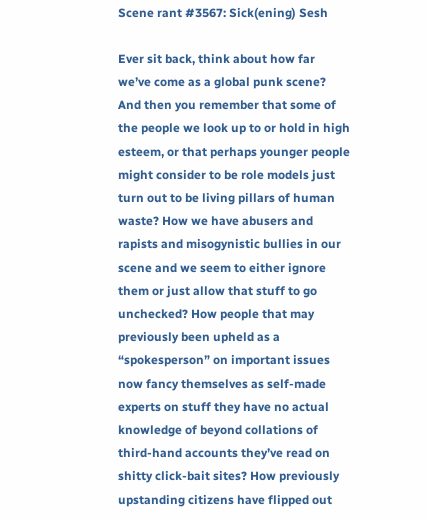Scene rant #3567: Sick(ening) Sesh

Ever sit back, think about how far we’ve come as a global punk scene? And then you remember that some of the people we look up to or hold in high esteem, or that perhaps younger people might consider to be role models just turn out to be living pillars of human waste? How we have abusers and rapists and misogynistic bullies in our scene and we seem to either ignore them or just allow that stuff to go unchecked? How people that may previously been upheld as a “spokesperson” on important issues now fancy themselves as self-made experts on stuff they have no actual knowledge of beyond collations of third-hand accounts they’ve read on shitty click-bait sites? How previously upstanding citizens have flipped out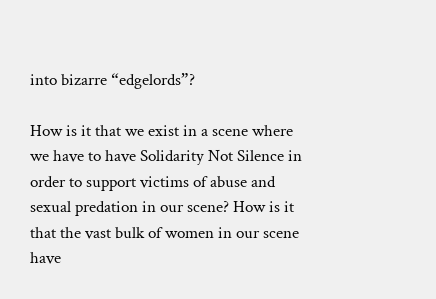into bizarre “edgelords”?

How is it that we exist in a scene where we have to have Solidarity Not Silence in order to support victims of abuse and sexual predation in our scene? How is it that the vast bulk of women in our scene have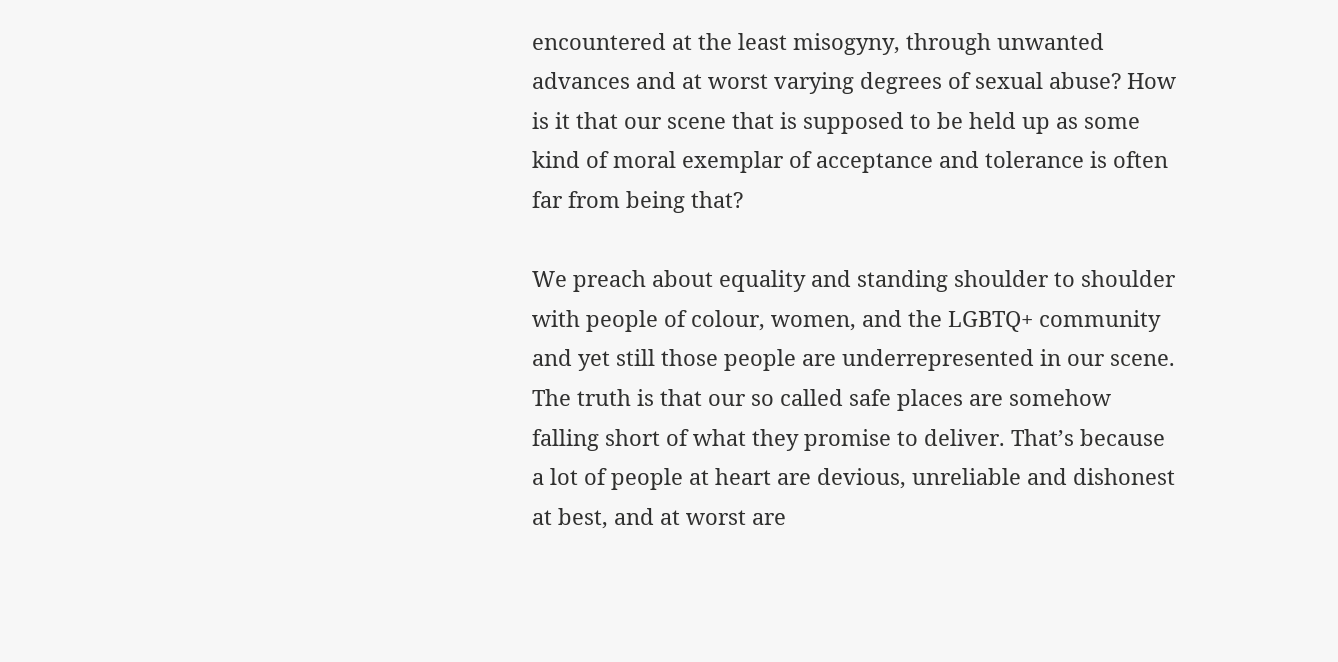encountered at the least misogyny, through unwanted advances and at worst varying degrees of sexual abuse? How is it that our scene that is supposed to be held up as some kind of moral exemplar of acceptance and tolerance is often far from being that?

We preach about equality and standing shoulder to shoulder with people of colour, women, and the LGBTQ+ community and yet still those people are underrepresented in our scene. The truth is that our so called safe places are somehow falling short of what they promise to deliver. That’s because a lot of people at heart are devious, unreliable and dishonest at best, and at worst are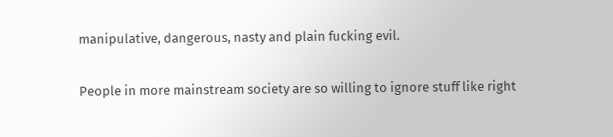manipulative, dangerous, nasty and plain fucking evil.

People in more mainstream society are so willing to ignore stuff like right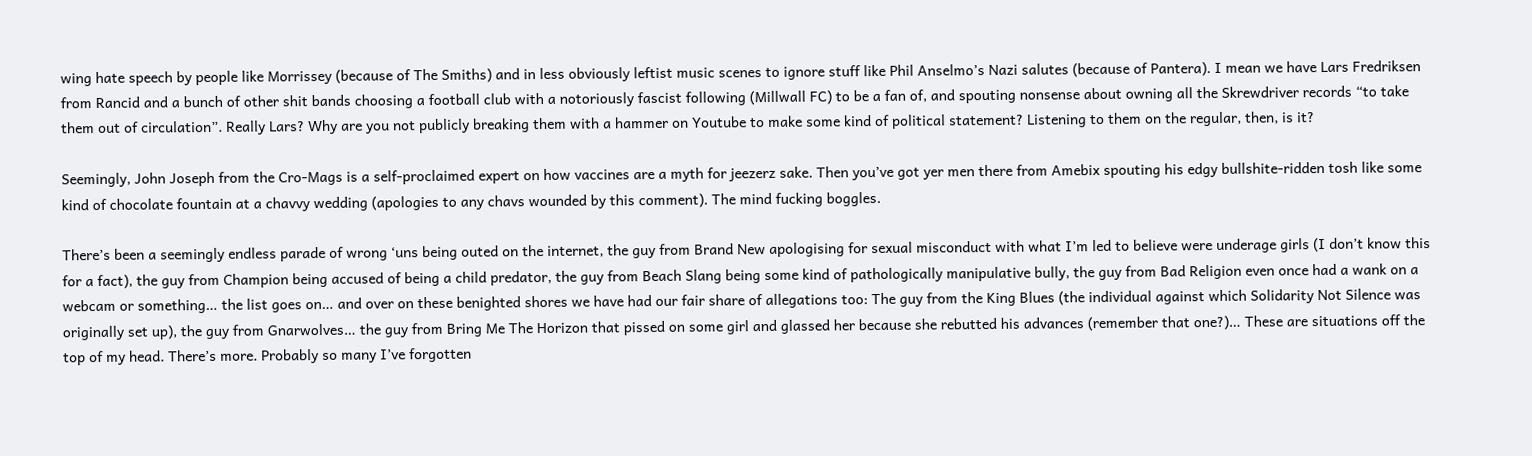wing hate speech by people like Morrissey (because of The Smiths) and in less obviously leftist music scenes to ignore stuff like Phil Anselmo’s Nazi salutes (because of Pantera). I mean we have Lars Fredriksen from Rancid and a bunch of other shit bands choosing a football club with a notoriously fascist following (Millwall FC) to be a fan of, and spouting nonsense about owning all the Skrewdriver records “to take them out of circulation”. Really Lars? Why are you not publicly breaking them with a hammer on Youtube to make some kind of political statement? Listening to them on the regular, then, is it?

Seemingly, John Joseph from the Cro-Mags is a self-proclaimed expert on how vaccines are a myth for jeezerz sake. Then you’ve got yer men there from Amebix spouting his edgy bullshite-ridden tosh like some kind of chocolate fountain at a chavvy wedding (apologies to any chavs wounded by this comment). The mind fucking boggles.

There’s been a seemingly endless parade of wrong ‘uns being outed on the internet, the guy from Brand New apologising for sexual misconduct with what I’m led to believe were underage girls (I don’t know this for a fact), the guy from Champion being accused of being a child predator, the guy from Beach Slang being some kind of pathologically manipulative bully, the guy from Bad Religion even once had a wank on a webcam or something… the list goes on… and over on these benighted shores we have had our fair share of allegations too: The guy from the King Blues (the individual against which Solidarity Not Silence was originally set up), the guy from Gnarwolves… the guy from Bring Me The Horizon that pissed on some girl and glassed her because she rebutted his advances (remember that one?)… These are situations off the top of my head. There’s more. Probably so many I’ve forgotten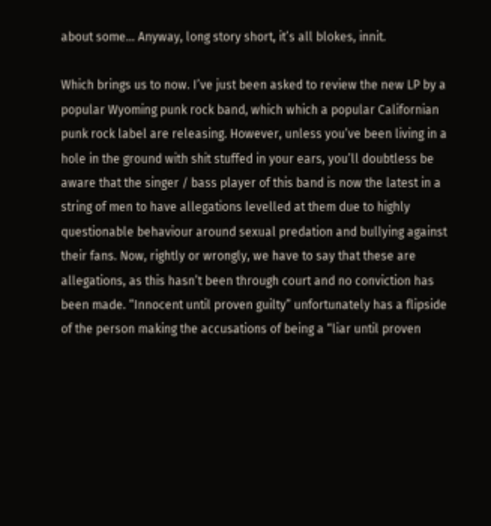about some… Anyway, long story short, it’s all blokes, innit.

Which brings us to now. I’ve just been asked to review the new LP by a popular Wyoming punk rock band, which which a popular Californian punk rock label are releasing. However, unless you’ve been living in a hole in the ground with shit stuffed in your ears, you’ll doubtless be aware that the singer / bass player of this band is now the latest in a string of men to have allegations levelled at them due to highly questionable behaviour around sexual predation and bullying against their fans. Now, rightly or wrongly, we have to say that these are allegations, as this hasn’t been through court and no conviction has been made. “Innocent until proven guilty” unfortunately has a flipside of the person making the accusations of being a “liar until proven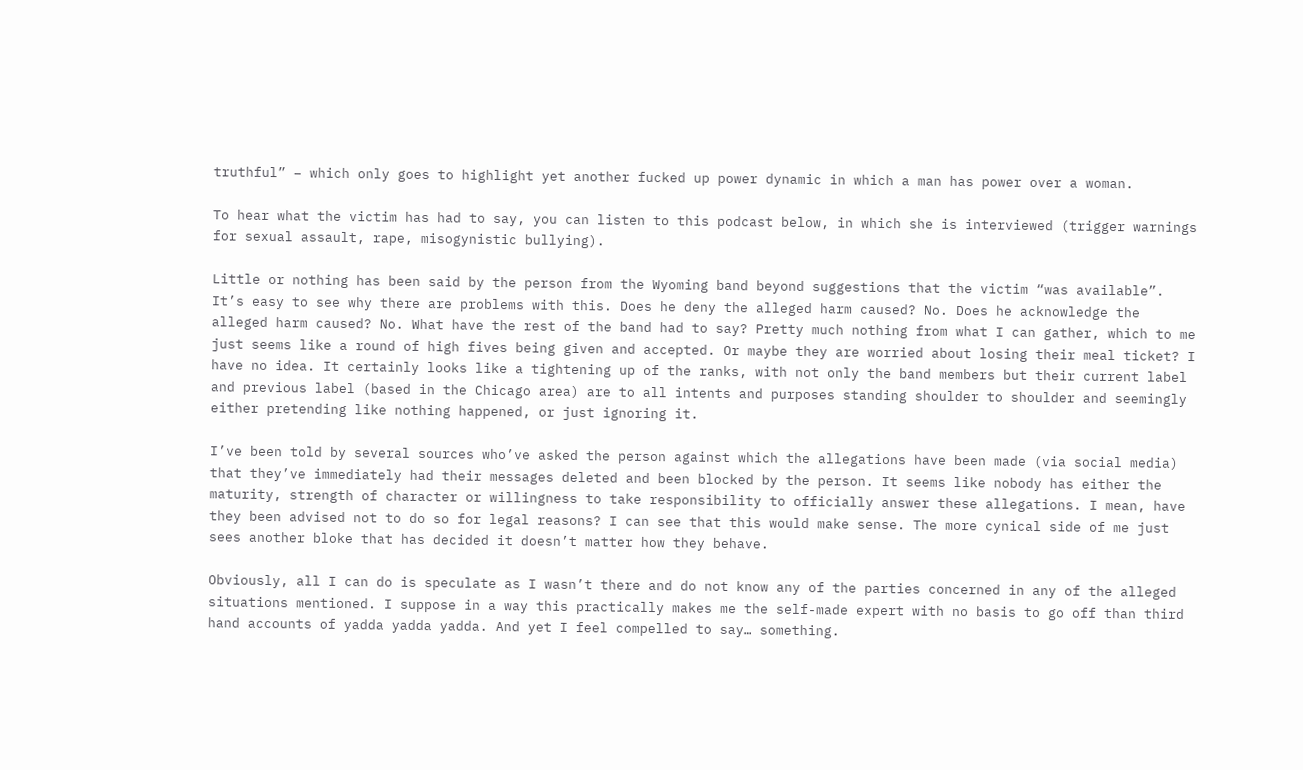truthful” – which only goes to highlight yet another fucked up power dynamic in which a man has power over a woman.

To hear what the victim has had to say, you can listen to this podcast below, in which she is interviewed (trigger warnings for sexual assault, rape, misogynistic bullying).

Little or nothing has been said by the person from the Wyoming band beyond suggestions that the victim “was available”. It’s easy to see why there are problems with this. Does he deny the alleged harm caused? No. Does he acknowledge the alleged harm caused? No. What have the rest of the band had to say? Pretty much nothing from what I can gather, which to me just seems like a round of high fives being given and accepted. Or maybe they are worried about losing their meal ticket? I have no idea. It certainly looks like a tightening up of the ranks, with not only the band members but their current label and previous label (based in the Chicago area) are to all intents and purposes standing shoulder to shoulder and seemingly either pretending like nothing happened, or just ignoring it.

I’ve been told by several sources who’ve asked the person against which the allegations have been made (via social media) that they’ve immediately had their messages deleted and been blocked by the person. It seems like nobody has either the maturity, strength of character or willingness to take responsibility to officially answer these allegations. I mean, have they been advised not to do so for legal reasons? I can see that this would make sense. The more cynical side of me just sees another bloke that has decided it doesn’t matter how they behave.

Obviously, all I can do is speculate as I wasn’t there and do not know any of the parties concerned in any of the alleged situations mentioned. I suppose in a way this practically makes me the self-made expert with no basis to go off than third hand accounts of yadda yadda yadda. And yet I feel compelled to say… something.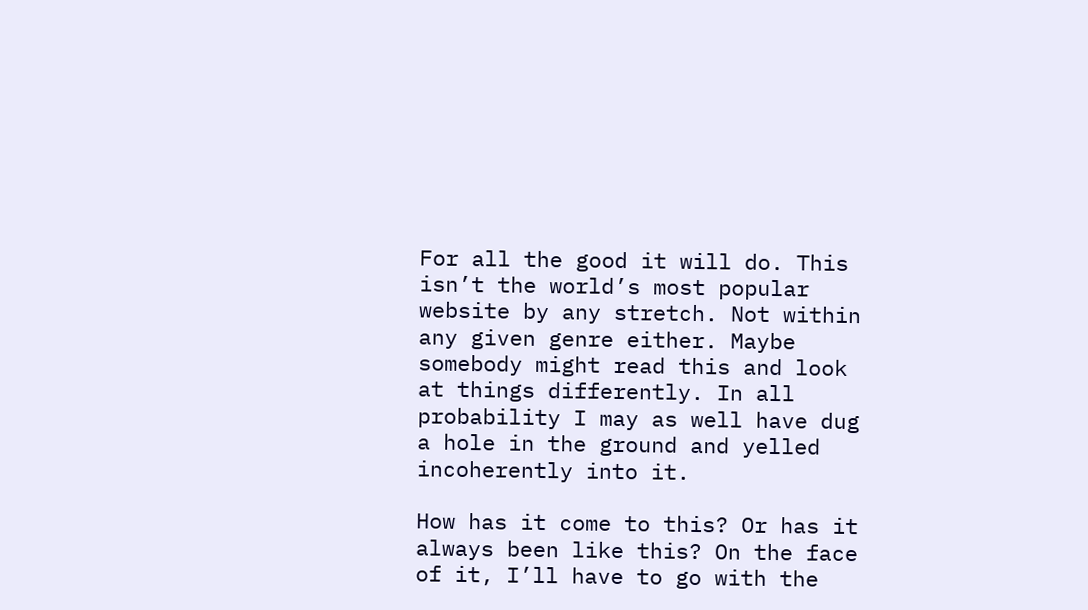For all the good it will do. This isn’t the world’s most popular website by any stretch. Not within any given genre either. Maybe somebody might read this and look at things differently. In all probability I may as well have dug a hole in the ground and yelled incoherently into it.

How has it come to this? Or has it always been like this? On the face of it, I’ll have to go with the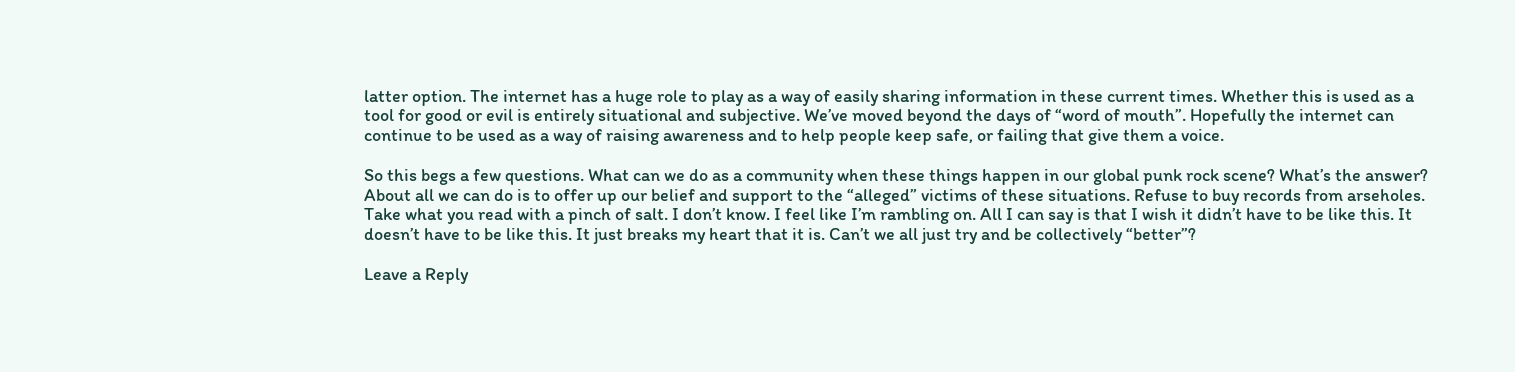latter option. The internet has a huge role to play as a way of easily sharing information in these current times. Whether this is used as a tool for good or evil is entirely situational and subjective. We’ve moved beyond the days of “word of mouth”. Hopefully the internet can continue to be used as a way of raising awareness and to help people keep safe, or failing that give them a voice.

So this begs a few questions. What can we do as a community when these things happen in our global punk rock scene? What’s the answer? About all we can do is to offer up our belief and support to the “alleged” victims of these situations. Refuse to buy records from arseholes. Take what you read with a pinch of salt. I don’t know. I feel like I’m rambling on. All I can say is that I wish it didn’t have to be like this. It doesn’t have to be like this. It just breaks my heart that it is. Can’t we all just try and be collectively “better”?

Leave a Reply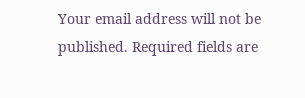Your email address will not be published. Required fields are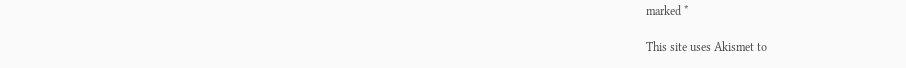marked *

This site uses Akismet to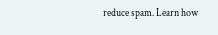reduce spam. Learn how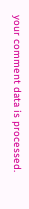your comment data is processed.